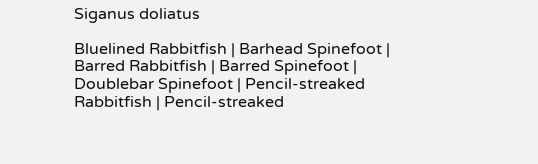Siganus doliatus

Bluelined Rabbitfish | Barhead Spinefoot | Barred Rabbitfish | Barred Spinefoot | Doublebar Spinefoot | Pencil-streaked Rabbitfish | Pencil-streaked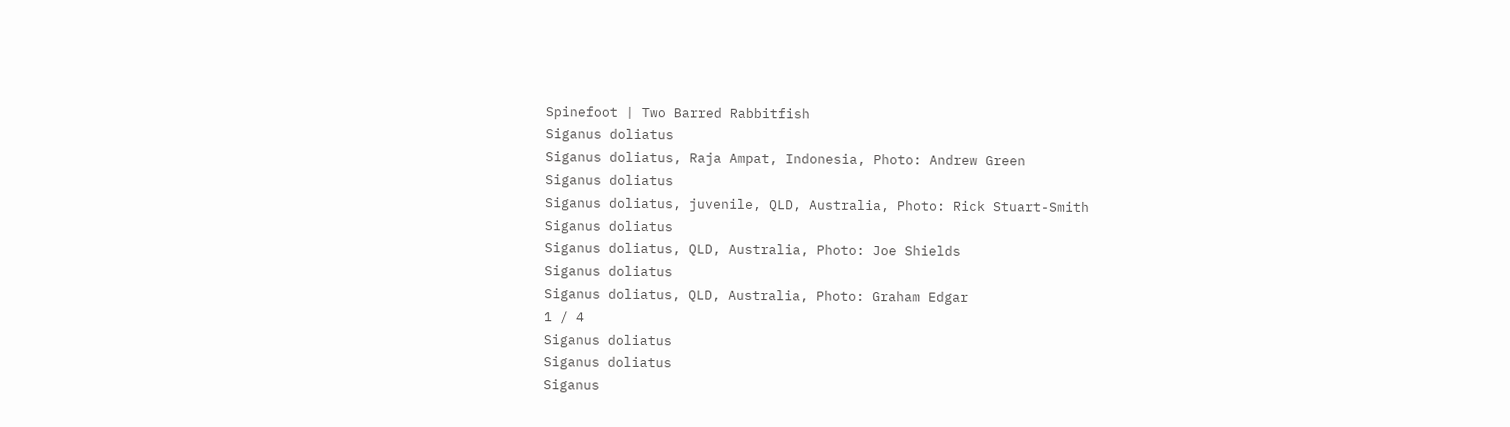Spinefoot | Two Barred Rabbitfish
Siganus doliatus
Siganus doliatus, Raja Ampat, Indonesia, Photo: Andrew Green
Siganus doliatus
Siganus doliatus, juvenile, QLD, Australia, Photo: Rick Stuart-Smith
Siganus doliatus
Siganus doliatus, QLD, Australia, Photo: Joe Shields
Siganus doliatus
Siganus doliatus, QLD, Australia, Photo: Graham Edgar
1 / 4
Siganus doliatus
Siganus doliatus
Siganus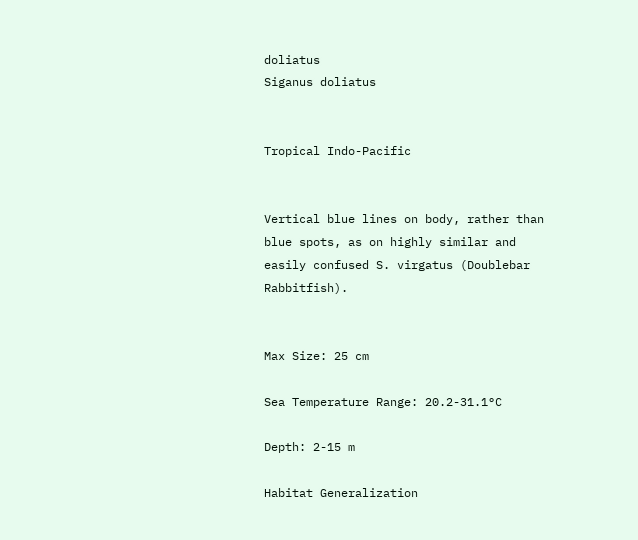doliatus
Siganus doliatus


Tropical Indo-Pacific


Vertical blue lines on body, rather than blue spots, as on highly similar and easily confused S. virgatus (Doublebar Rabbitfish).


Max Size: 25 cm

Sea Temperature Range: 20.2-31.1°C

Depth: 2-15 m

Habitat Generalization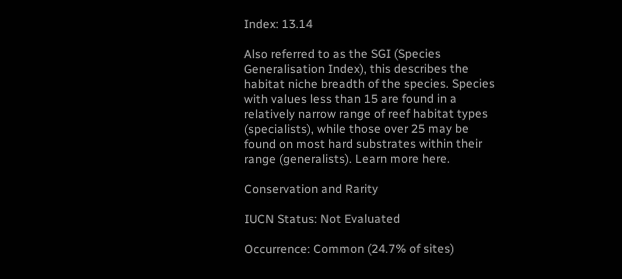Index: 13.14

Also referred to as the SGI (Species Generalisation Index), this describes the habitat niche breadth of the species. Species with values less than 15 are found in a relatively narrow range of reef habitat types (specialists), while those over 25 may be found on most hard substrates within their range (generalists). Learn more here.

Conservation and Rarity

IUCN Status: Not Evaluated

Occurrence: Common (24.7% of sites)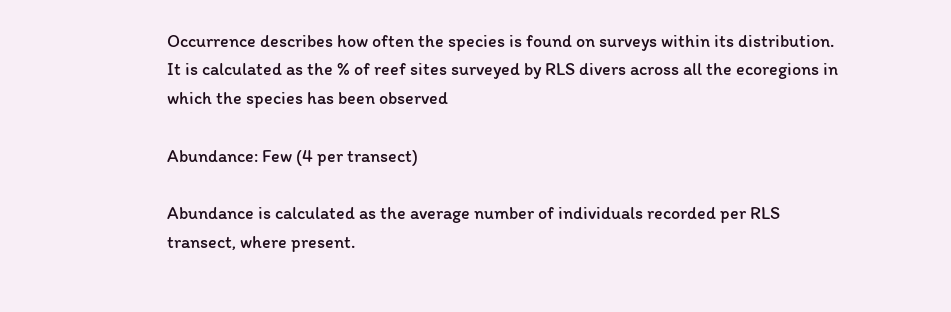Occurrence describes how often the species is found on surveys within its distribution. It is calculated as the % of reef sites surveyed by RLS divers across all the ecoregions in which the species has been observed

Abundance: Few (4 per transect)

Abundance is calculated as the average number of individuals recorded per RLS transect, where present.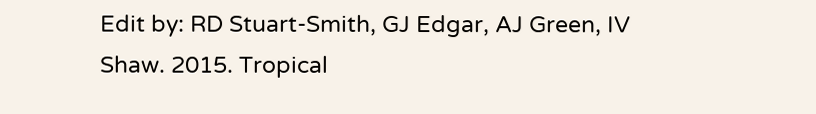Edit by: RD Stuart-Smith, GJ Edgar, AJ Green, IV Shaw. 2015. Tropical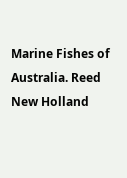Marine Fishes of Australia. Reed New Holland